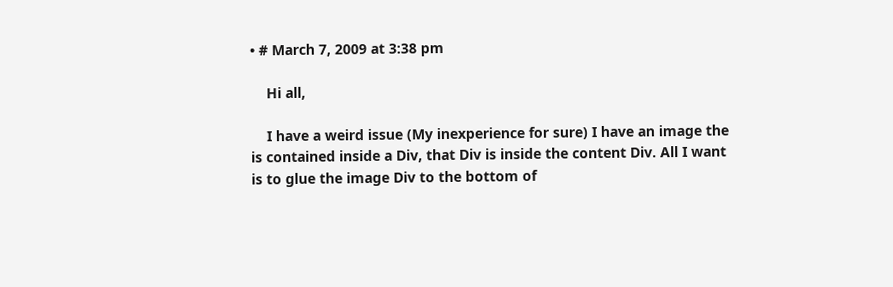• # March 7, 2009 at 3:38 pm

    Hi all,

    I have a weird issue (My inexperience for sure) I have an image the is contained inside a Div, that Div is inside the content Div. All I want is to glue the image Div to the bottom of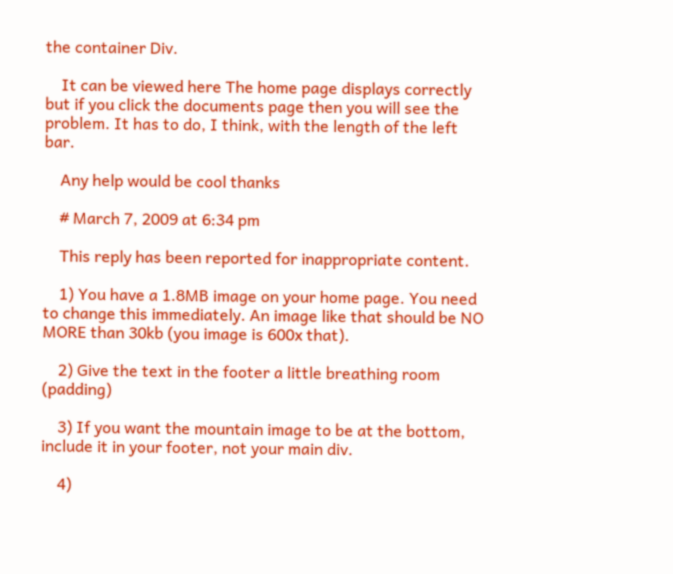the container Div.

    It can be viewed here The home page displays correctly but if you click the documents page then you will see the problem. It has to do, I think, with the length of the left bar.

    Any help would be cool thanks

    # March 7, 2009 at 6:34 pm

    This reply has been reported for inappropriate content.

    1) You have a 1.8MB image on your home page. You need to change this immediately. An image like that should be NO MORE than 30kb (you image is 600x that).

    2) Give the text in the footer a little breathing room (padding)

    3) If you want the mountain image to be at the bottom, include it in your footer, not your main div.

    4)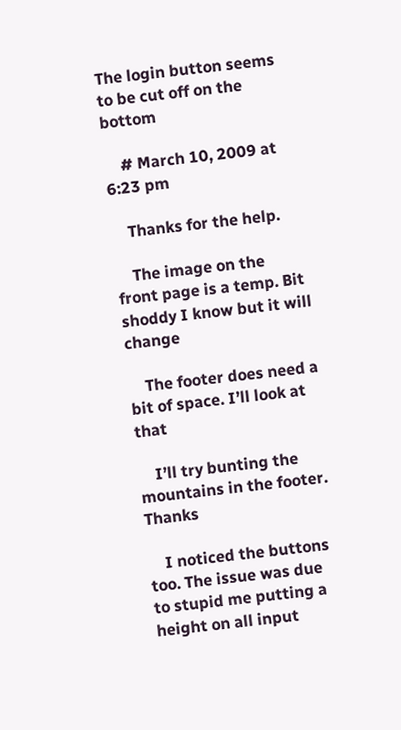The login button seems to be cut off on the bottom

    # March 10, 2009 at 6:23 pm

    Thanks for the help.

    The image on the front page is a temp. Bit shoddy I know but it will change

    The footer does need a bit of space. I’ll look at that

    I’ll try bunting the mountains in the footer. Thanks

    I noticed the buttons too. The issue was due to stupid me putting a height on all input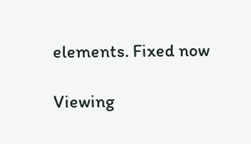elements. Fixed now

Viewing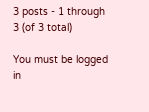3 posts - 1 through 3 (of 3 total)

You must be logged in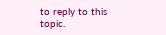to reply to this topic.